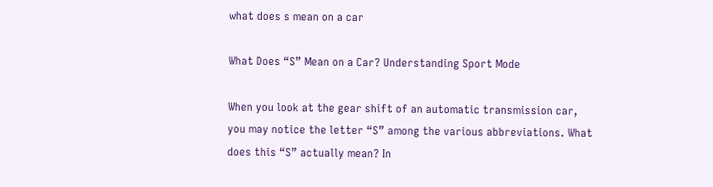what does s mean on a car

What Does “S” Mean on a Car? Understanding Sport Mode

When you look at the gear shift of an automatic transmission car, you may notice the letter “S” among the various abbreviations. What does this “S” actually mean? In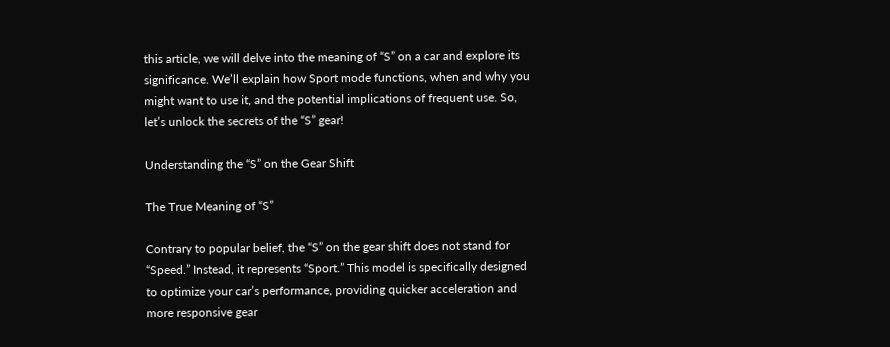this article, we will delve into the meaning of “S” on a car and explore its significance. We’ll explain how Sport mode functions, when and why you might want to use it, and the potential implications of frequent use. So, let’s unlock the secrets of the “S” gear!

Understanding the “S” on the Gear Shift

The True Meaning of “S”

Contrary to popular belief, the “S” on the gear shift does not stand for “Speed.” Instead, it represents “Sport.” This model is specifically designed to optimize your car’s performance, providing quicker acceleration and more responsive gear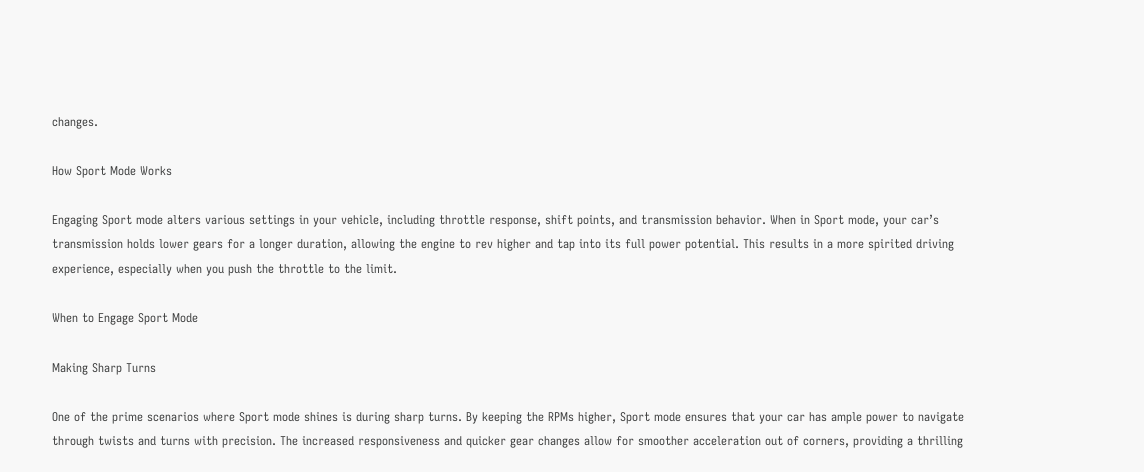changes.

How Sport Mode Works

Engaging Sport mode alters various settings in your vehicle, including throttle response, shift points, and transmission behavior. When in Sport mode, your car’s transmission holds lower gears for a longer duration, allowing the engine to rev higher and tap into its full power potential. This results in a more spirited driving experience, especially when you push the throttle to the limit.

When to Engage Sport Mode

Making Sharp Turns

One of the prime scenarios where Sport mode shines is during sharp turns. By keeping the RPMs higher, Sport mode ensures that your car has ample power to navigate through twists and turns with precision. The increased responsiveness and quicker gear changes allow for smoother acceleration out of corners, providing a thrilling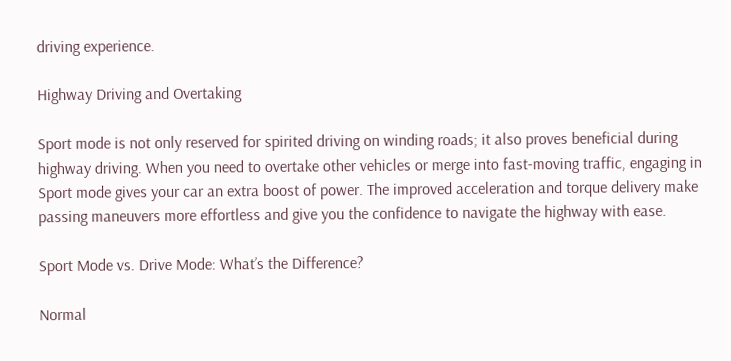driving experience.

Highway Driving and Overtaking

Sport mode is not only reserved for spirited driving on winding roads; it also proves beneficial during highway driving. When you need to overtake other vehicles or merge into fast-moving traffic, engaging in Sport mode gives your car an extra boost of power. The improved acceleration and torque delivery make passing maneuvers more effortless and give you the confidence to navigate the highway with ease.

Sport Mode vs. Drive Mode: What’s the Difference?

Normal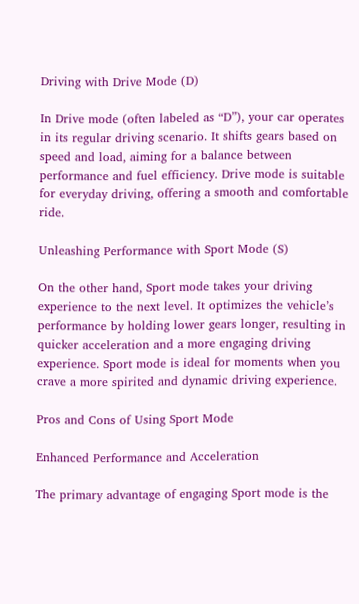Driving with Drive Mode (D)

In Drive mode (often labeled as “D”), your car operates in its regular driving scenario. It shifts gears based on speed and load, aiming for a balance between performance and fuel efficiency. Drive mode is suitable for everyday driving, offering a smooth and comfortable ride.

Unleashing Performance with Sport Mode (S)

On the other hand, Sport mode takes your driving experience to the next level. It optimizes the vehicle’s performance by holding lower gears longer, resulting in quicker acceleration and a more engaging driving experience. Sport mode is ideal for moments when you crave a more spirited and dynamic driving experience.

Pros and Cons of Using Sport Mode

Enhanced Performance and Acceleration

The primary advantage of engaging Sport mode is the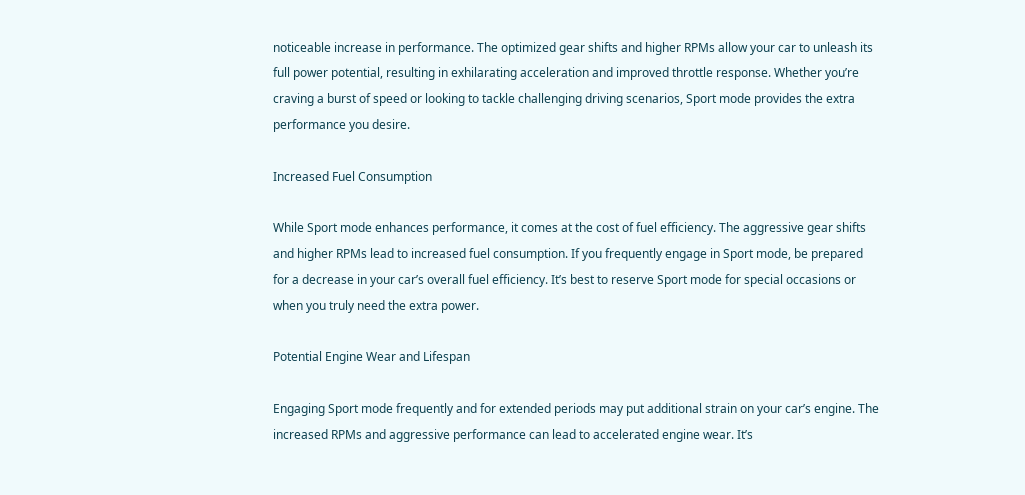noticeable increase in performance. The optimized gear shifts and higher RPMs allow your car to unleash its full power potential, resulting in exhilarating acceleration and improved throttle response. Whether you’re craving a burst of speed or looking to tackle challenging driving scenarios, Sport mode provides the extra performance you desire.

Increased Fuel Consumption

While Sport mode enhances performance, it comes at the cost of fuel efficiency. The aggressive gear shifts and higher RPMs lead to increased fuel consumption. If you frequently engage in Sport mode, be prepared for a decrease in your car’s overall fuel efficiency. It’s best to reserve Sport mode for special occasions or when you truly need the extra power.

Potential Engine Wear and Lifespan

Engaging Sport mode frequently and for extended periods may put additional strain on your car’s engine. The increased RPMs and aggressive performance can lead to accelerated engine wear. It’s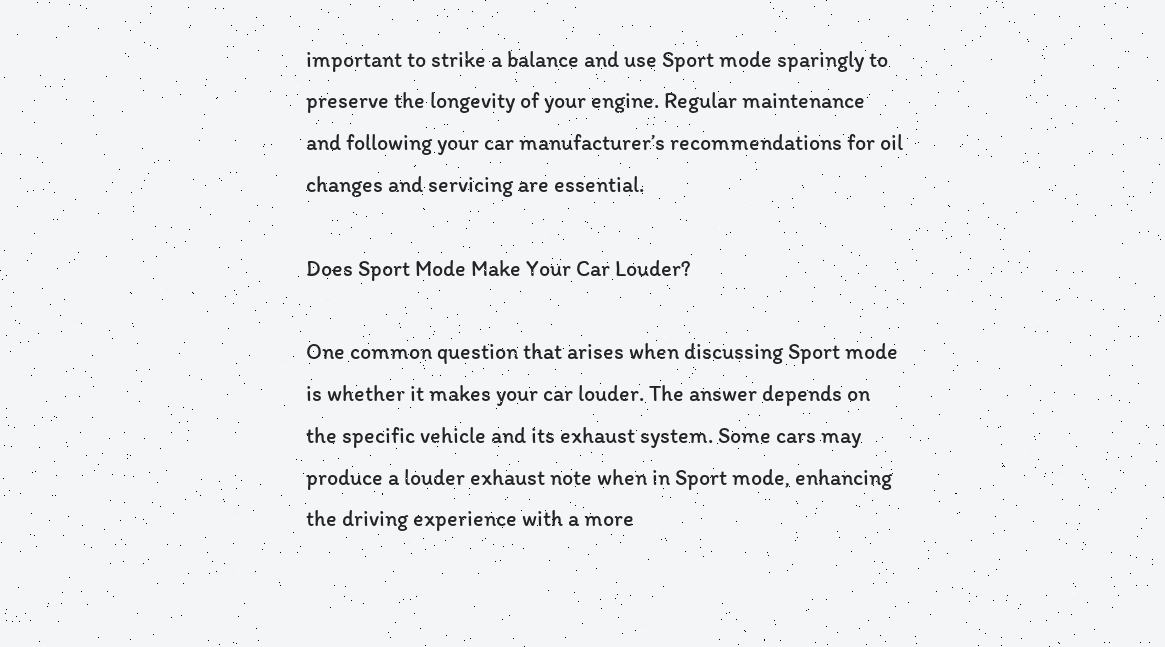important to strike a balance and use Sport mode sparingly to preserve the longevity of your engine. Regular maintenance and following your car manufacturer’s recommendations for oil changes and servicing are essential.

Does Sport Mode Make Your Car Louder?

One common question that arises when discussing Sport mode is whether it makes your car louder. The answer depends on the specific vehicle and its exhaust system. Some cars may produce a louder exhaust note when in Sport mode, enhancing the driving experience with a more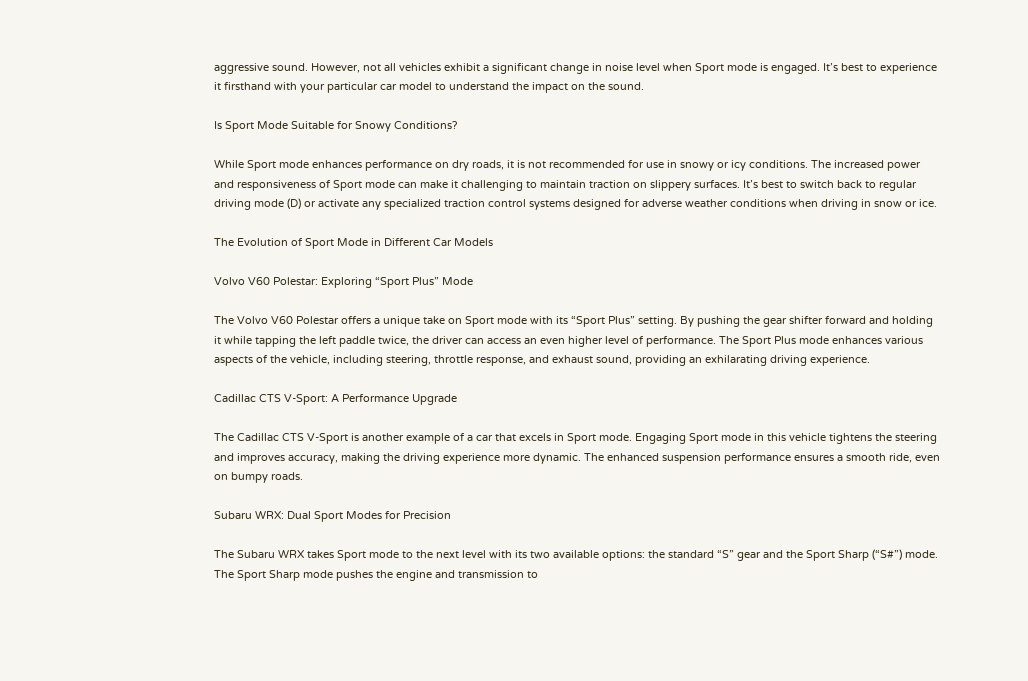aggressive sound. However, not all vehicles exhibit a significant change in noise level when Sport mode is engaged. It’s best to experience it firsthand with your particular car model to understand the impact on the sound.

Is Sport Mode Suitable for Snowy Conditions?

While Sport mode enhances performance on dry roads, it is not recommended for use in snowy or icy conditions. The increased power and responsiveness of Sport mode can make it challenging to maintain traction on slippery surfaces. It’s best to switch back to regular driving mode (D) or activate any specialized traction control systems designed for adverse weather conditions when driving in snow or ice.

The Evolution of Sport Mode in Different Car Models

Volvo V60 Polestar: Exploring “Sport Plus” Mode

The Volvo V60 Polestar offers a unique take on Sport mode with its “Sport Plus” setting. By pushing the gear shifter forward and holding it while tapping the left paddle twice, the driver can access an even higher level of performance. The Sport Plus mode enhances various aspects of the vehicle, including steering, throttle response, and exhaust sound, providing an exhilarating driving experience.

Cadillac CTS V-Sport: A Performance Upgrade

The Cadillac CTS V-Sport is another example of a car that excels in Sport mode. Engaging Sport mode in this vehicle tightens the steering and improves accuracy, making the driving experience more dynamic. The enhanced suspension performance ensures a smooth ride, even on bumpy roads.

Subaru WRX: Dual Sport Modes for Precision

The Subaru WRX takes Sport mode to the next level with its two available options: the standard “S” gear and the Sport Sharp (“S#”) mode. The Sport Sharp mode pushes the engine and transmission to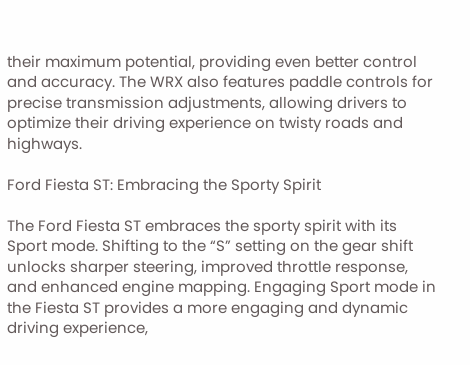their maximum potential, providing even better control and accuracy. The WRX also features paddle controls for precise transmission adjustments, allowing drivers to optimize their driving experience on twisty roads and highways.

Ford Fiesta ST: Embracing the Sporty Spirit

The Ford Fiesta ST embraces the sporty spirit with its Sport mode. Shifting to the “S” setting on the gear shift unlocks sharper steering, improved throttle response, and enhanced engine mapping. Engaging Sport mode in the Fiesta ST provides a more engaging and dynamic driving experience,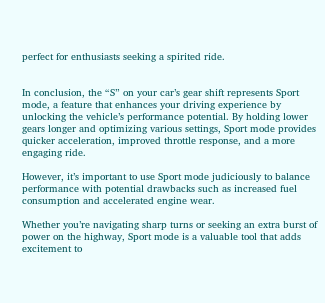perfect for enthusiasts seeking a spirited ride.


In conclusion, the “S” on your car’s gear shift represents Sport mode, a feature that enhances your driving experience by unlocking the vehicle’s performance potential. By holding lower gears longer and optimizing various settings, Sport mode provides quicker acceleration, improved throttle response, and a more engaging ride.

However, it’s important to use Sport mode judiciously to balance performance with potential drawbacks such as increased fuel consumption and accelerated engine wear.

Whether you’re navigating sharp turns or seeking an extra burst of power on the highway, Sport mode is a valuable tool that adds excitement to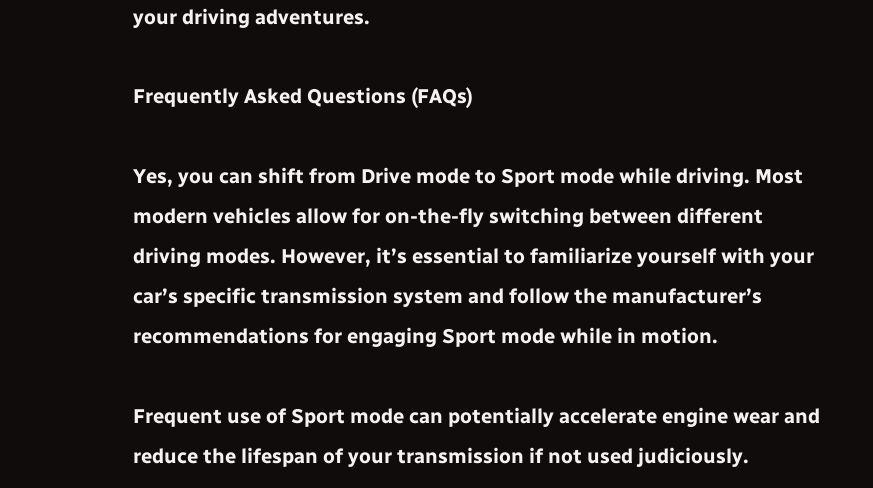your driving adventures.

Frequently Asked Questions (FAQs)

Yes, you can shift from Drive mode to Sport mode while driving. Most modern vehicles allow for on-the-fly switching between different driving modes. However, it’s essential to familiarize yourself with your car’s specific transmission system and follow the manufacturer’s recommendations for engaging Sport mode while in motion.

Frequent use of Sport mode can potentially accelerate engine wear and reduce the lifespan of your transmission if not used judiciously.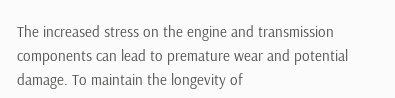The increased stress on the engine and transmission components can lead to premature wear and potential damage. To maintain the longevity of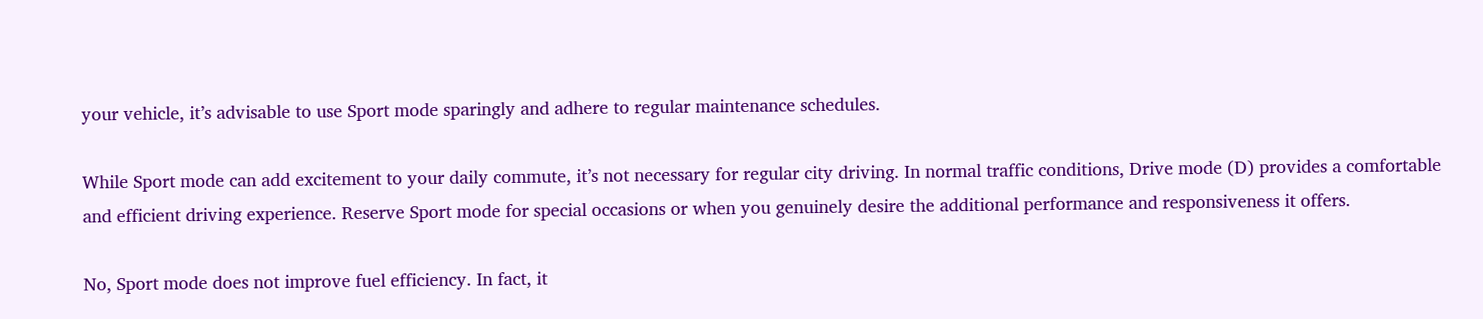your vehicle, it’s advisable to use Sport mode sparingly and adhere to regular maintenance schedules.

While Sport mode can add excitement to your daily commute, it’s not necessary for regular city driving. In normal traffic conditions, Drive mode (D) provides a comfortable and efficient driving experience. Reserve Sport mode for special occasions or when you genuinely desire the additional performance and responsiveness it offers.

No, Sport mode does not improve fuel efficiency. In fact, it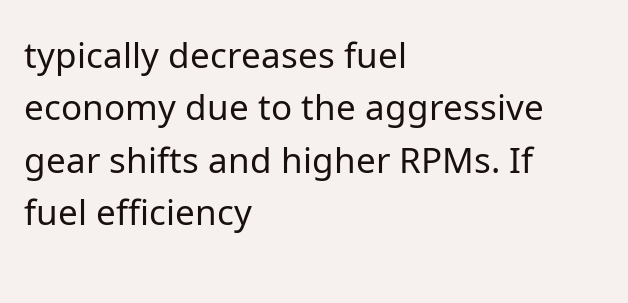typically decreases fuel economy due to the aggressive gear shifts and higher RPMs. If fuel efficiency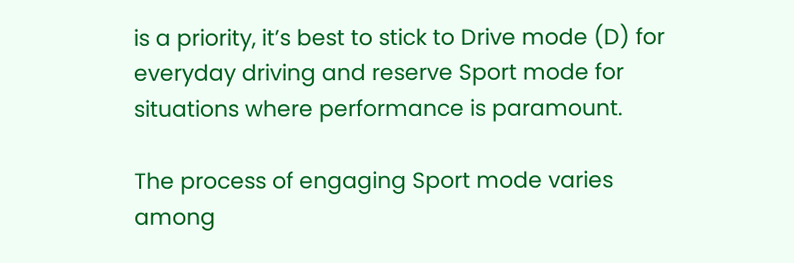is a priority, it’s best to stick to Drive mode (D) for everyday driving and reserve Sport mode for situations where performance is paramount.

The process of engaging Sport mode varies among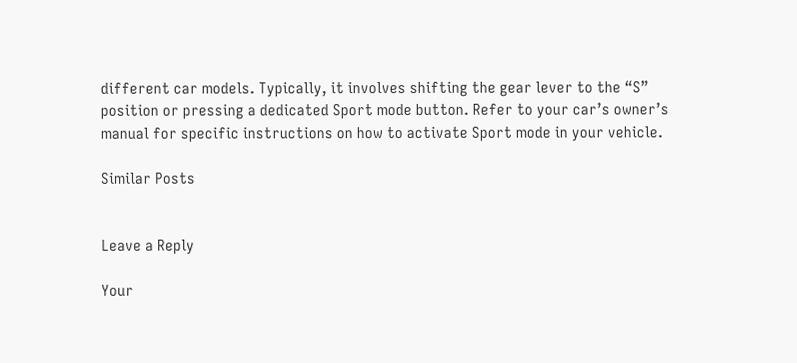different car models. Typically, it involves shifting the gear lever to the “S” position or pressing a dedicated Sport mode button. Refer to your car’s owner’s manual for specific instructions on how to activate Sport mode in your vehicle.

Similar Posts


Leave a Reply

Your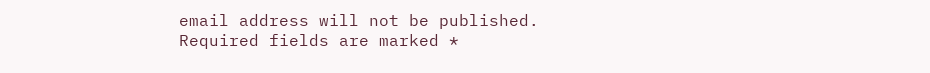email address will not be published. Required fields are marked *